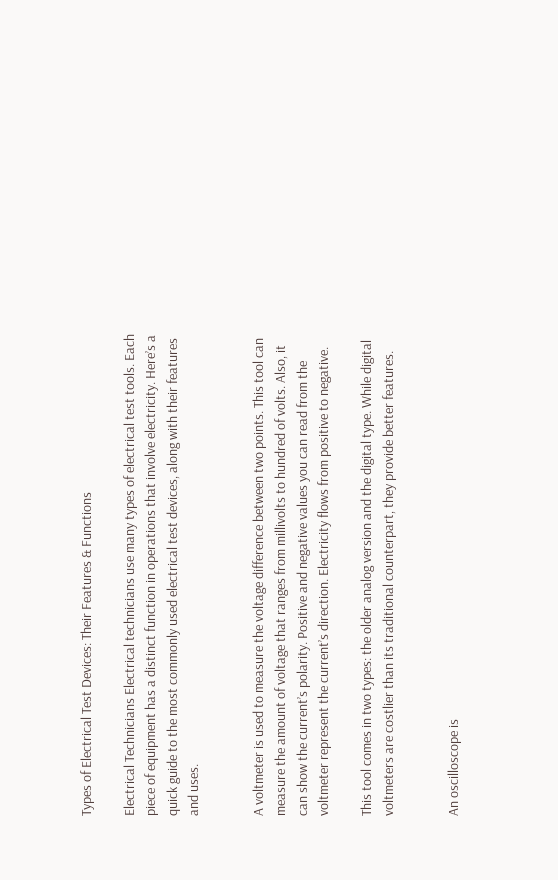Types of Electrical Test Devices: Their Features & Functions

Electrical Technicians Electrical technicians use many types of electrical test tools. Each piece of equipment has a distinct function in operations that involve electricity. Here’s a quick guide to the most commonly used electrical test devices, along with their features and uses.


A voltmeter is used to measure the voltage difference between two points. This tool can measure the amount of voltage that ranges from millivolts to hundred of volts. Also, it can show the current’s polarity. Positive and negative values you can read from the voltmeter represent the current’s direction. Electricity flows from positive to negative.

This tool comes in two types: the older analog version and the digital type. While digital voltmeters are costlier than its traditional counterpart, they provide better features.


An oscilloscope is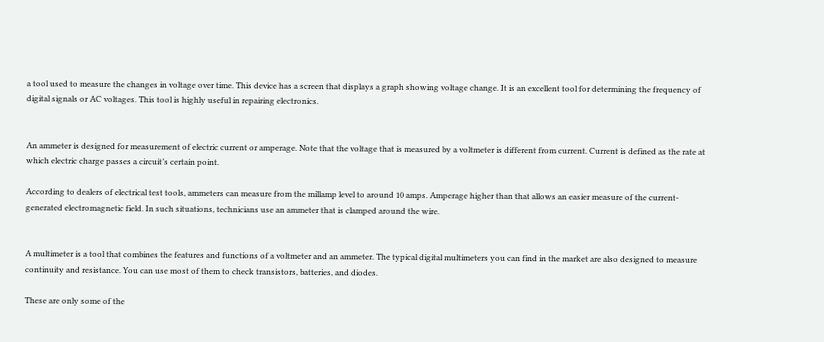a tool used to measure the changes in voltage over time. This device has a screen that displays a graph showing voltage change. It is an excellent tool for determining the frequency of digital signals or AC voltages. This tool is highly useful in repairing electronics.


An ammeter is designed for measurement of electric current or amperage. Note that the voltage that is measured by a voltmeter is different from current. Current is defined as the rate at which electric charge passes a circuit’s certain point.

According to dealers of electrical test tools, ammeters can measure from the millamp level to around 10 amps. Amperage higher than that allows an easier measure of the current-generated electromagnetic field. In such situations, technicians use an ammeter that is clamped around the wire.


A multimeter is a tool that combines the features and functions of a voltmeter and an ammeter. The typical digital multimeters you can find in the market are also designed to measure continuity and resistance. You can use most of them to check transistors, batteries, and diodes.

These are only some of the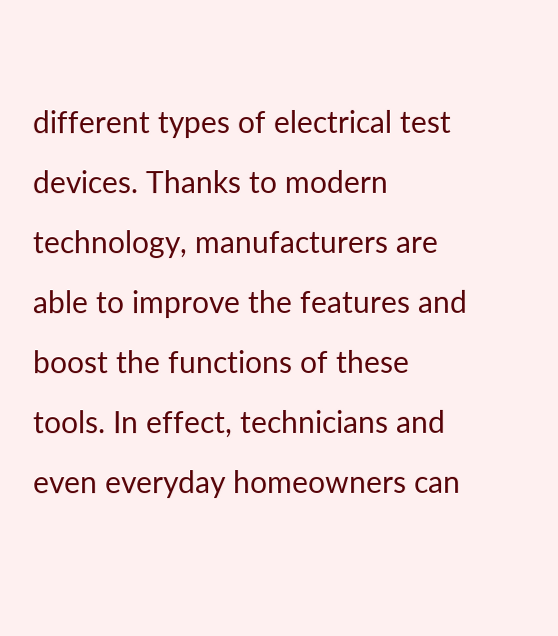different types of electrical test devices. Thanks to modern technology, manufacturers are able to improve the features and boost the functions of these tools. In effect, technicians and even everyday homeowners can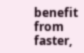benefit from faster,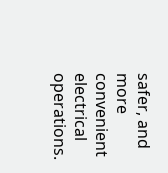safer, and more convenient electrical operations.